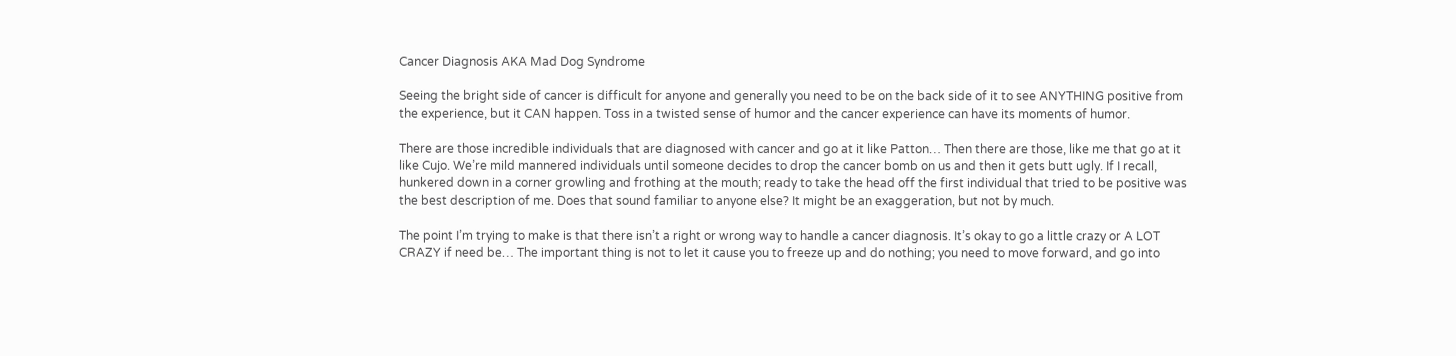Cancer Diagnosis AKA Mad Dog Syndrome

Seeing the bright side of cancer is difficult for anyone and generally you need to be on the back side of it to see ANYTHING positive from the experience, but it CAN happen. Toss in a twisted sense of humor and the cancer experience can have its moments of humor.

There are those incredible individuals that are diagnosed with cancer and go at it like Patton… Then there are those, like me that go at it like Cujo. We’re mild mannered individuals until someone decides to drop the cancer bomb on us and then it gets butt ugly. If I recall, hunkered down in a corner growling and frothing at the mouth; ready to take the head off the first individual that tried to be positive was the best description of me. Does that sound familiar to anyone else? It might be an exaggeration, but not by much.

The point I’m trying to make is that there isn’t a right or wrong way to handle a cancer diagnosis. It’s okay to go a little crazy or A LOT CRAZY if need be… The important thing is not to let it cause you to freeze up and do nothing; you need to move forward, and go into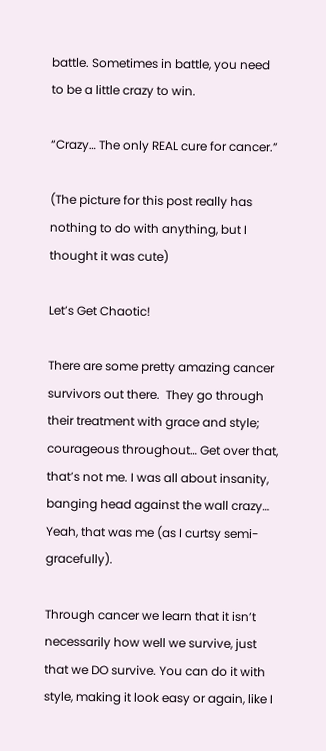battle. Sometimes in battle, you need to be a little crazy to win.

“Crazy… The only REAL cure for cancer.”

(The picture for this post really has nothing to do with anything, but I thought it was cute)

Let’s Get Chaotic!

There are some pretty amazing cancer survivors out there.  They go through their treatment with grace and style; courageous throughout… Get over that, that’s not me. I was all about insanity, banging head against the wall crazy… Yeah, that was me (as I curtsy semi-gracefully).

Through cancer we learn that it isn’t necessarily how well we survive, just that we DO survive. You can do it with style, making it look easy or again, like I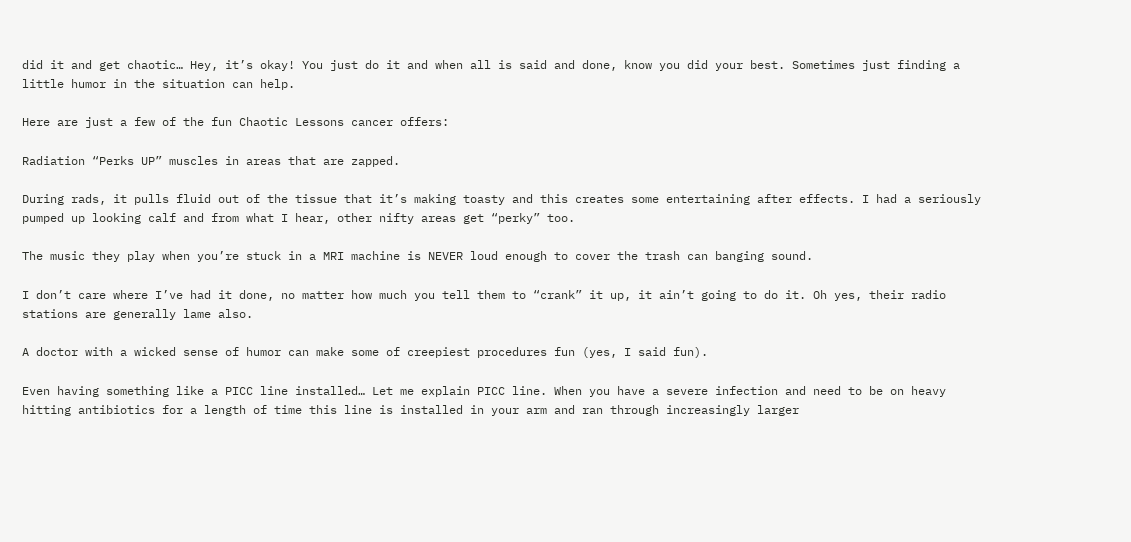did it and get chaotic… Hey, it’s okay! You just do it and when all is said and done, know you did your best. Sometimes just finding a little humor in the situation can help.

Here are just a few of the fun Chaotic Lessons cancer offers:

Radiation “Perks UP” muscles in areas that are zapped.

During rads, it pulls fluid out of the tissue that it’s making toasty and this creates some entertaining after effects. I had a seriously pumped up looking calf and from what I hear, other nifty areas get “perky” too.

The music they play when you’re stuck in a MRI machine is NEVER loud enough to cover the trash can banging sound.

I don’t care where I’ve had it done, no matter how much you tell them to “crank” it up, it ain’t going to do it. Oh yes, their radio stations are generally lame also.

A doctor with a wicked sense of humor can make some of creepiest procedures fun (yes, I said fun).

Even having something like a PICC line installed… Let me explain PICC line. When you have a severe infection and need to be on heavy hitting antibiotics for a length of time this line is installed in your arm and ran through increasingly larger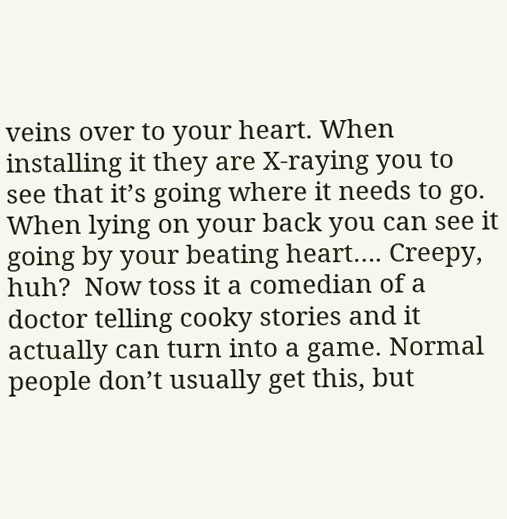veins over to your heart. When installing it they are X-raying you to see that it’s going where it needs to go. When lying on your back you can see it going by your beating heart…. Creepy, huh?  Now toss it a comedian of a doctor telling cooky stories and it actually can turn into a game. Normal people don’t usually get this, but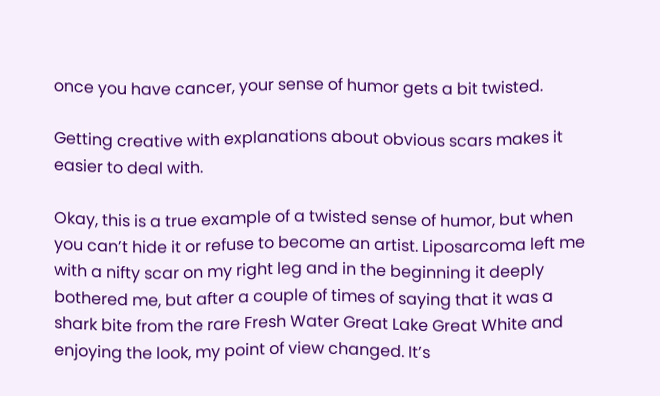once you have cancer, your sense of humor gets a bit twisted.

Getting creative with explanations about obvious scars makes it easier to deal with.

Okay, this is a true example of a twisted sense of humor, but when you can’t hide it or refuse to become an artist. Liposarcoma left me with a nifty scar on my right leg and in the beginning it deeply bothered me, but after a couple of times of saying that it was a shark bite from the rare Fresh Water Great Lake Great White and enjoying the look, my point of view changed. It’s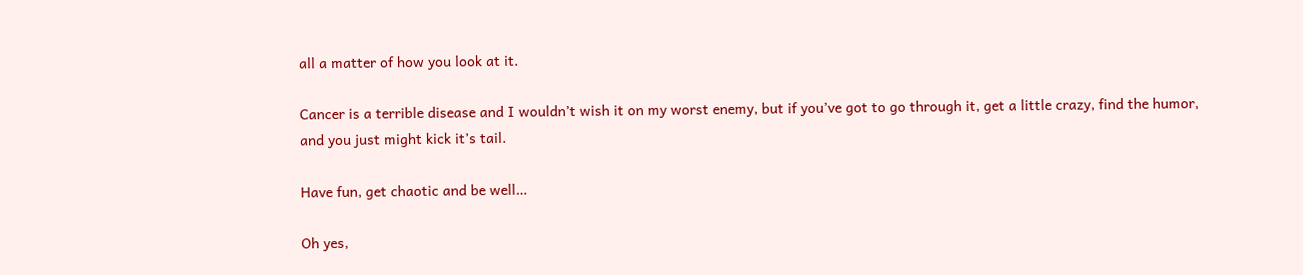all a matter of how you look at it.

Cancer is a terrible disease and I wouldn’t wish it on my worst enemy, but if you’ve got to go through it, get a little crazy, find the humor, and you just might kick it’s tail.

Have fun, get chaotic and be well…

Oh yes,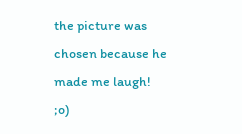the picture was chosen because he made me laugh! ;o)